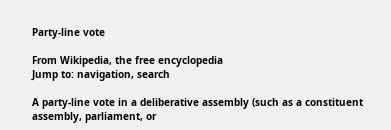Party-line vote

From Wikipedia, the free encyclopedia
Jump to: navigation, search

A party-line vote in a deliberative assembly (such as a constituent assembly, parliament, or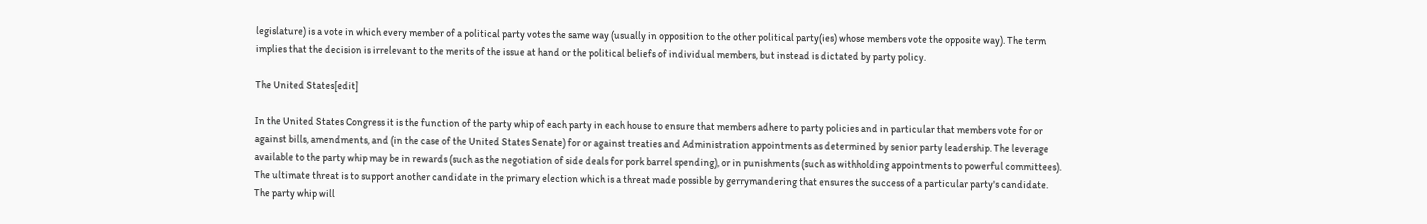legislature) is a vote in which every member of a political party votes the same way (usually in opposition to the other political party(ies) whose members vote the opposite way). The term implies that the decision is irrelevant to the merits of the issue at hand or the political beliefs of individual members, but instead is dictated by party policy.

The United States[edit]

In the United States Congress it is the function of the party whip of each party in each house to ensure that members adhere to party policies and in particular that members vote for or against bills, amendments, and (in the case of the United States Senate) for or against treaties and Administration appointments as determined by senior party leadership. The leverage available to the party whip may be in rewards (such as the negotiation of side deals for pork barrel spending), or in punishments (such as withholding appointments to powerful committees). The ultimate threat is to support another candidate in the primary election which is a threat made possible by gerrymandering that ensures the success of a particular party's candidate. The party whip will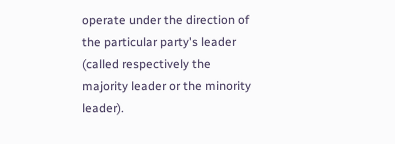operate under the direction of the particular party's leader (called respectively the majority leader or the minority leader).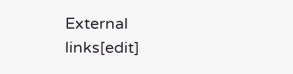External links[edit]